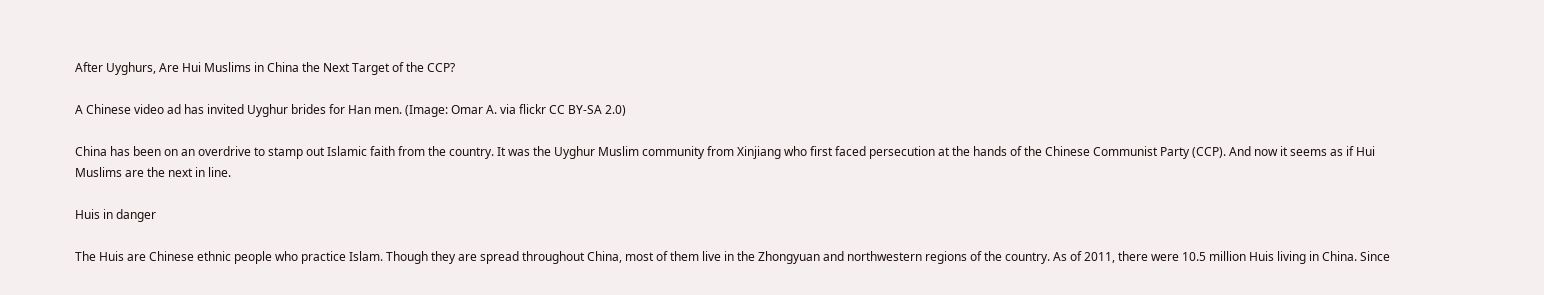After Uyghurs, Are Hui Muslims in China the Next Target of the CCP?

A Chinese video ad has invited Uyghur brides for Han men. (Image: Omar A. via flickr CC BY-SA 2.0)

China has been on an overdrive to stamp out Islamic faith from the country. It was the Uyghur Muslim community from Xinjiang who first faced persecution at the hands of the Chinese Communist Party (CCP). And now it seems as if Hui Muslims are the next in line.

Huis in danger

The Huis are Chinese ethnic people who practice Islam. Though they are spread throughout China, most of them live in the Zhongyuan and northwestern regions of the country. As of 2011, there were 10.5 million Huis living in China. Since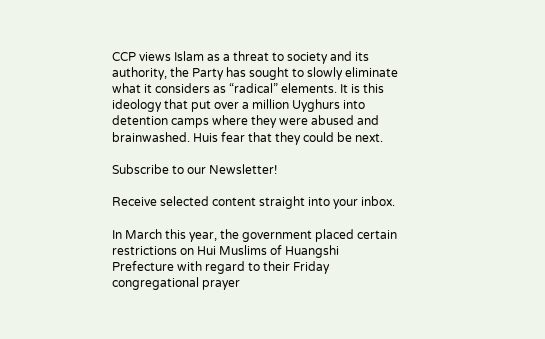CCP views Islam as a threat to society and its authority, the Party has sought to slowly eliminate what it considers as “radical” elements. It is this ideology that put over a million Uyghurs into detention camps where they were abused and brainwashed. Huis fear that they could be next.

Subscribe to our Newsletter!

Receive selected content straight into your inbox.

In March this year, the government placed certain restrictions on Hui Muslims of Huangshi Prefecture with regard to their Friday congregational prayer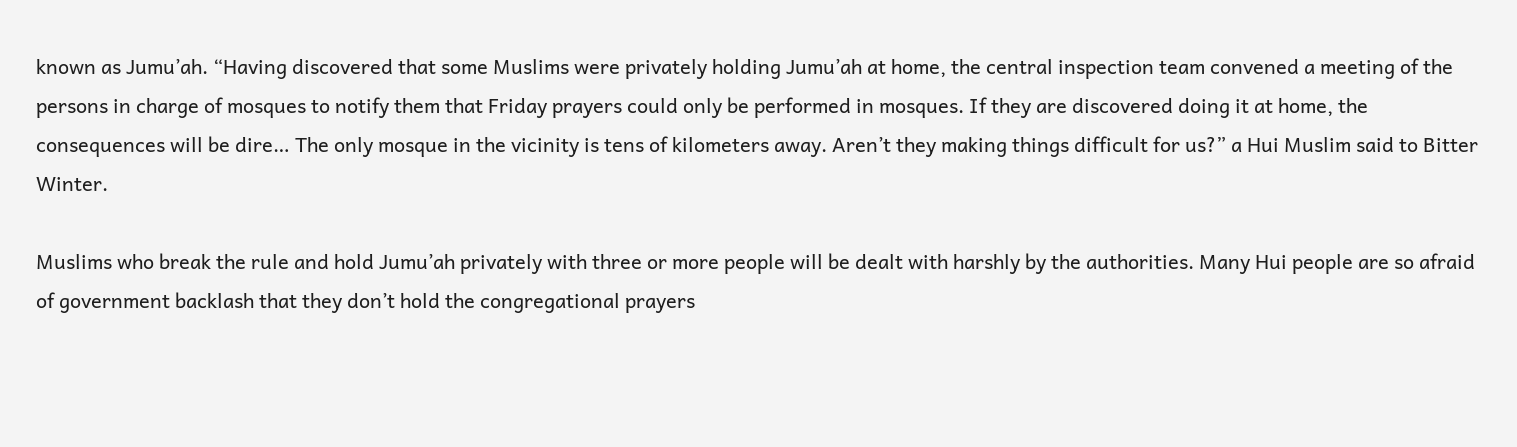known as Jumu’ah. “Having discovered that some Muslims were privately holding Jumu’ah at home, the central inspection team convened a meeting of the persons in charge of mosques to notify them that Friday prayers could only be performed in mosques. If they are discovered doing it at home, the consequences will be dire… The only mosque in the vicinity is tens of kilometers away. Aren’t they making things difficult for us?” a Hui Muslim said to Bitter Winter.

Muslims who break the rule and hold Jumu’ah privately with three or more people will be dealt with harshly by the authorities. Many Hui people are so afraid of government backlash that they don’t hold the congregational prayers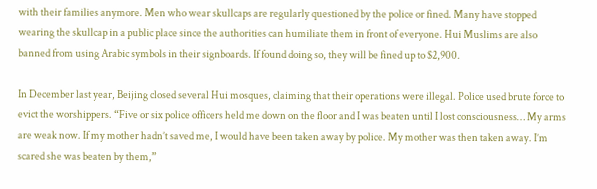with their families anymore. Men who wear skullcaps are regularly questioned by the police or fined. Many have stopped wearing the skullcap in a public place since the authorities can humiliate them in front of everyone. Hui Muslims are also banned from using Arabic symbols in their signboards. If found doing so, they will be fined up to $2,900.

In December last year, Beijing closed several Hui mosques, claiming that their operations were illegal. Police used brute force to evict the worshippers. “Five or six police officers held me down on the floor and I was beaten until I lost consciousness… My arms are weak now. If my mother hadn’t saved me, I would have been taken away by police. My mother was then taken away. I’m scared she was beaten by them,”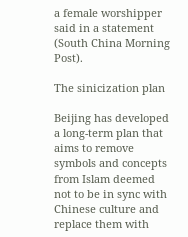a female worshipper said in a statement (South China Morning Post).

The sinicization plan

Beijing has developed a long-term plan that aims to remove symbols and concepts from Islam deemed not to be in sync with Chinese culture and replace them with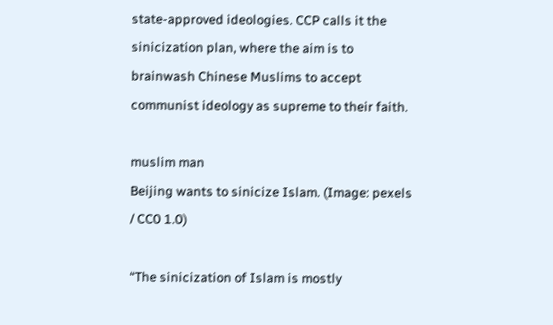state-approved ideologies. CCP calls it the sinicization plan, where the aim is to brainwash Chinese Muslims to accept communist ideology as supreme to their faith.

muslim man
Beijing wants to sinicize Islam. (Image: pexels / CC0 1.0)

“The sinicization of Islam is mostly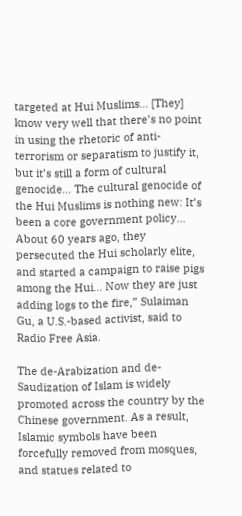targeted at Hui Muslims… [They] know very well that there’s no point in using the rhetoric of anti-terrorism or separatism to justify it, but it’s still a form of cultural genocide… The cultural genocide of the Hui Muslims is nothing new: It’s been a core government policy…  About 60 years ago, they persecuted the Hui scholarly elite, and started a campaign to raise pigs among the Hui… Now they are just adding logs to the fire,” Sulaiman Gu, a U.S.-based activist, said to Radio Free Asia.

The de-Arabization and de-Saudization of Islam is widely promoted across the country by the Chinese government. As a result, Islamic symbols have been forcefully removed from mosques, and statues related to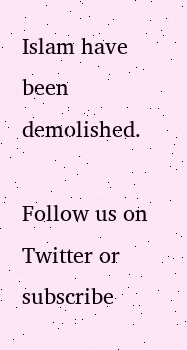Islam have been demolished.

Follow us on Twitter or subscribe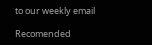to our weekly email

Recomended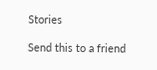Stories

Send this to a friend